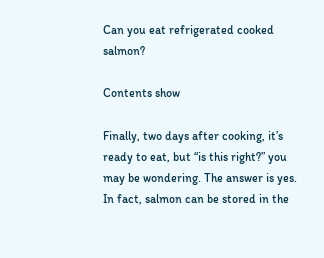Can you eat refrigerated cooked salmon?

Contents show

Finally, two days after cooking, it’s ready to eat, but “is this right?” you may be wondering. The answer is yes. In fact, salmon can be stored in the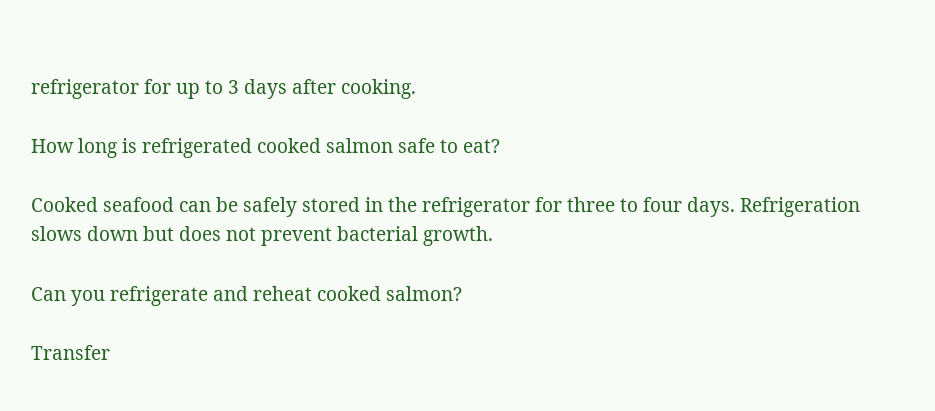refrigerator for up to 3 days after cooking.

How long is refrigerated cooked salmon safe to eat?

Cooked seafood can be safely stored in the refrigerator for three to four days. Refrigeration slows down but does not prevent bacterial growth.

Can you refrigerate and reheat cooked salmon?

Transfer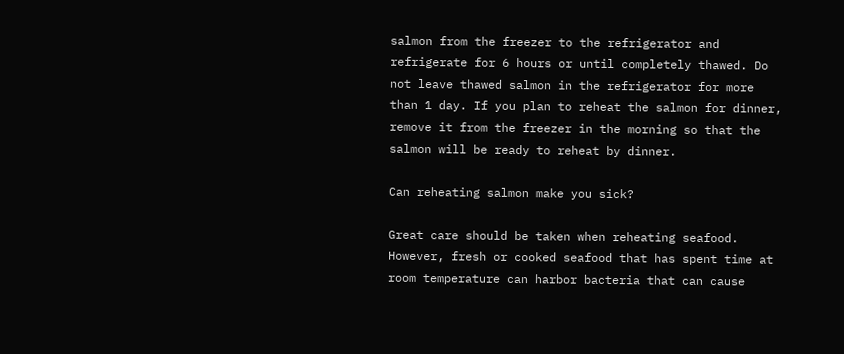salmon from the freezer to the refrigerator and refrigerate for 6 hours or until completely thawed. Do not leave thawed salmon in the refrigerator for more than 1 day. If you plan to reheat the salmon for dinner, remove it from the freezer in the morning so that the salmon will be ready to reheat by dinner.

Can reheating salmon make you sick?

Great care should be taken when reheating seafood. However, fresh or cooked seafood that has spent time at room temperature can harbor bacteria that can cause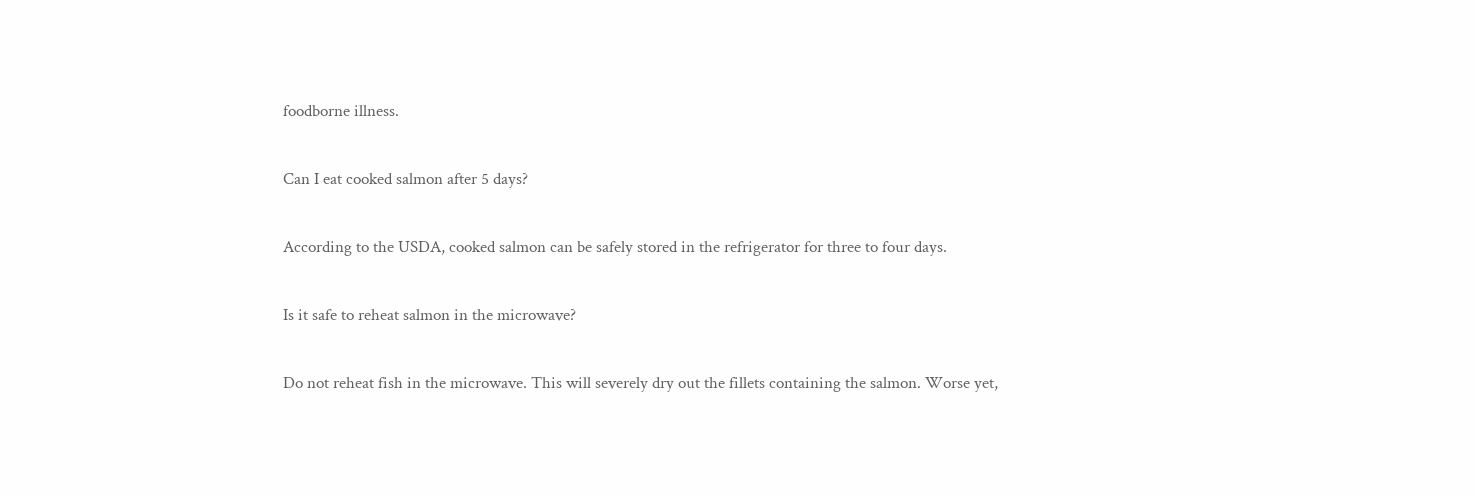foodborne illness.

Can I eat cooked salmon after 5 days?

According to the USDA, cooked salmon can be safely stored in the refrigerator for three to four days.

Is it safe to reheat salmon in the microwave?

Do not reheat fish in the microwave. This will severely dry out the fillets containing the salmon. Worse yet,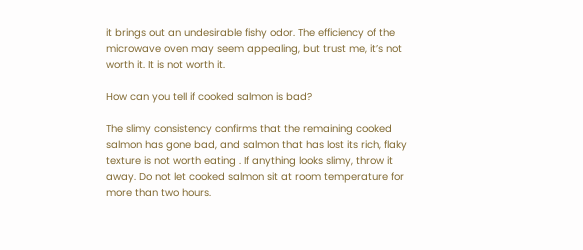it brings out an undesirable fishy odor. The efficiency of the microwave oven may seem appealing, but trust me, it’s not worth it. It is not worth it.

How can you tell if cooked salmon is bad?

The slimy consistency confirms that the remaining cooked salmon has gone bad, and salmon that has lost its rich, flaky texture is not worth eating . If anything looks slimy, throw it away. Do not let cooked salmon sit at room temperature for more than two hours.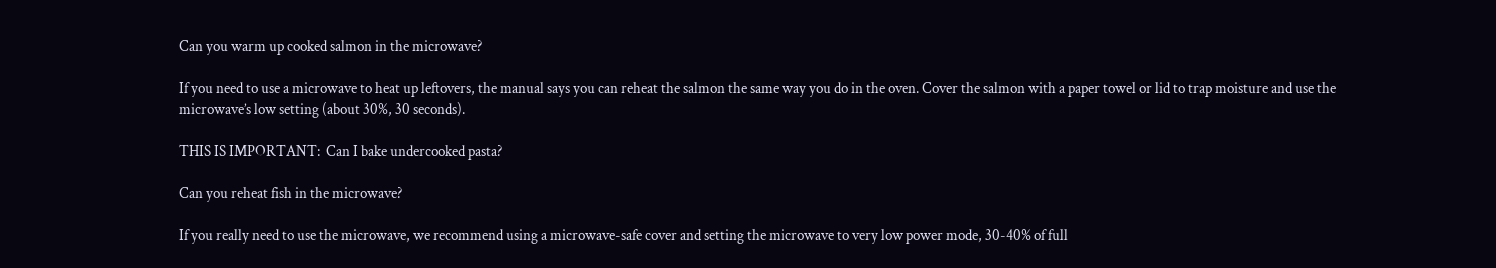Can you warm up cooked salmon in the microwave?

If you need to use a microwave to heat up leftovers, the manual says you can reheat the salmon the same way you do in the oven. Cover the salmon with a paper towel or lid to trap moisture and use the microwave’s low setting (about 30%, 30 seconds).

THIS IS IMPORTANT:  Can I bake undercooked pasta?

Can you reheat fish in the microwave?

If you really need to use the microwave, we recommend using a microwave-safe cover and setting the microwave to very low power mode, 30-40% of full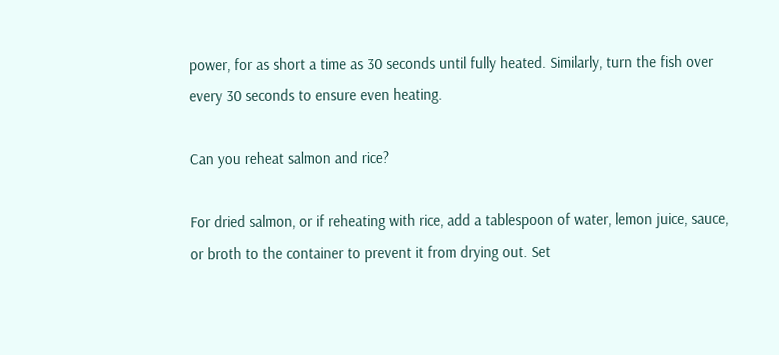power, for as short a time as 30 seconds until fully heated. Similarly, turn the fish over every 30 seconds to ensure even heating.

Can you reheat salmon and rice?

For dried salmon, or if reheating with rice, add a tablespoon of water, lemon juice, sauce, or broth to the container to prevent it from drying out. Set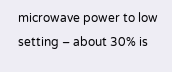microwave power to low setting – about 30% is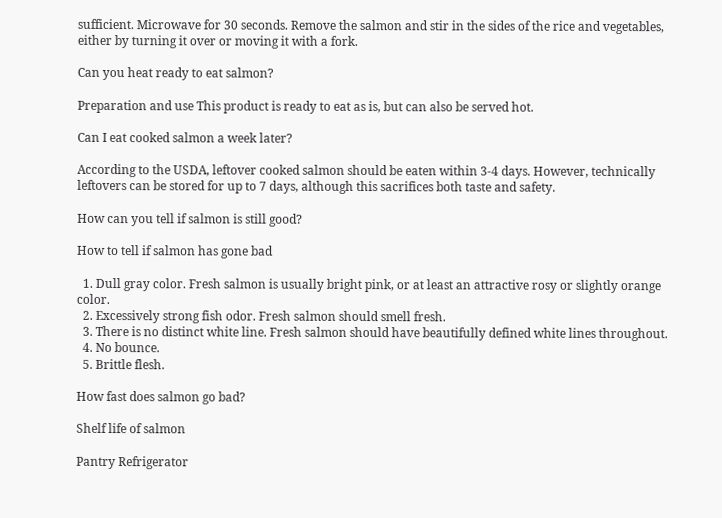sufficient. Microwave for 30 seconds. Remove the salmon and stir in the sides of the rice and vegetables, either by turning it over or moving it with a fork.

Can you heat ready to eat salmon?

Preparation and use This product is ready to eat as is, but can also be served hot.

Can I eat cooked salmon a week later?

According to the USDA, leftover cooked salmon should be eaten within 3-4 days. However, technically leftovers can be stored for up to 7 days, although this sacrifices both taste and safety.

How can you tell if salmon is still good?

How to tell if salmon has gone bad

  1. Dull gray color. Fresh salmon is usually bright pink, or at least an attractive rosy or slightly orange color.
  2. Excessively strong fish odor. Fresh salmon should smell fresh.
  3. There is no distinct white line. Fresh salmon should have beautifully defined white lines throughout.
  4. No bounce.
  5. Brittle flesh.

How fast does salmon go bad?

Shelf life of salmon

Pantry Refrigerator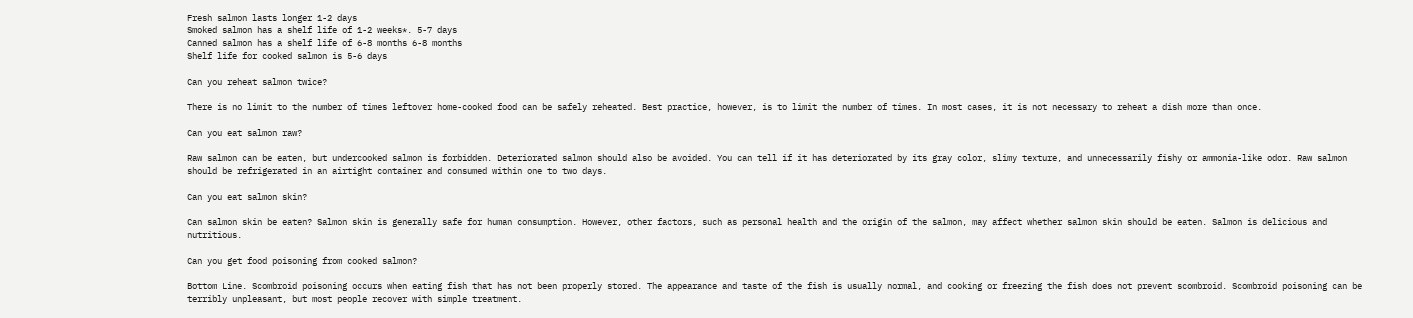Fresh salmon lasts longer 1-2 days
Smoked salmon has a shelf life of 1-2 weeks*. 5-7 days
Canned salmon has a shelf life of 6-8 months 6-8 months
Shelf life for cooked salmon is 5-6 days

Can you reheat salmon twice?

There is no limit to the number of times leftover home-cooked food can be safely reheated. Best practice, however, is to limit the number of times. In most cases, it is not necessary to reheat a dish more than once.

Can you eat salmon raw?

Raw salmon can be eaten, but undercooked salmon is forbidden. Deteriorated salmon should also be avoided. You can tell if it has deteriorated by its gray color, slimy texture, and unnecessarily fishy or ammonia-like odor. Raw salmon should be refrigerated in an airtight container and consumed within one to two days.

Can you eat salmon skin?

Can salmon skin be eaten? Salmon skin is generally safe for human consumption. However, other factors, such as personal health and the origin of the salmon, may affect whether salmon skin should be eaten. Salmon is delicious and nutritious.

Can you get food poisoning from cooked salmon?

Bottom Line. Scombroid poisoning occurs when eating fish that has not been properly stored. The appearance and taste of the fish is usually normal, and cooking or freezing the fish does not prevent scombroid. Scombroid poisoning can be terribly unpleasant, but most people recover with simple treatment.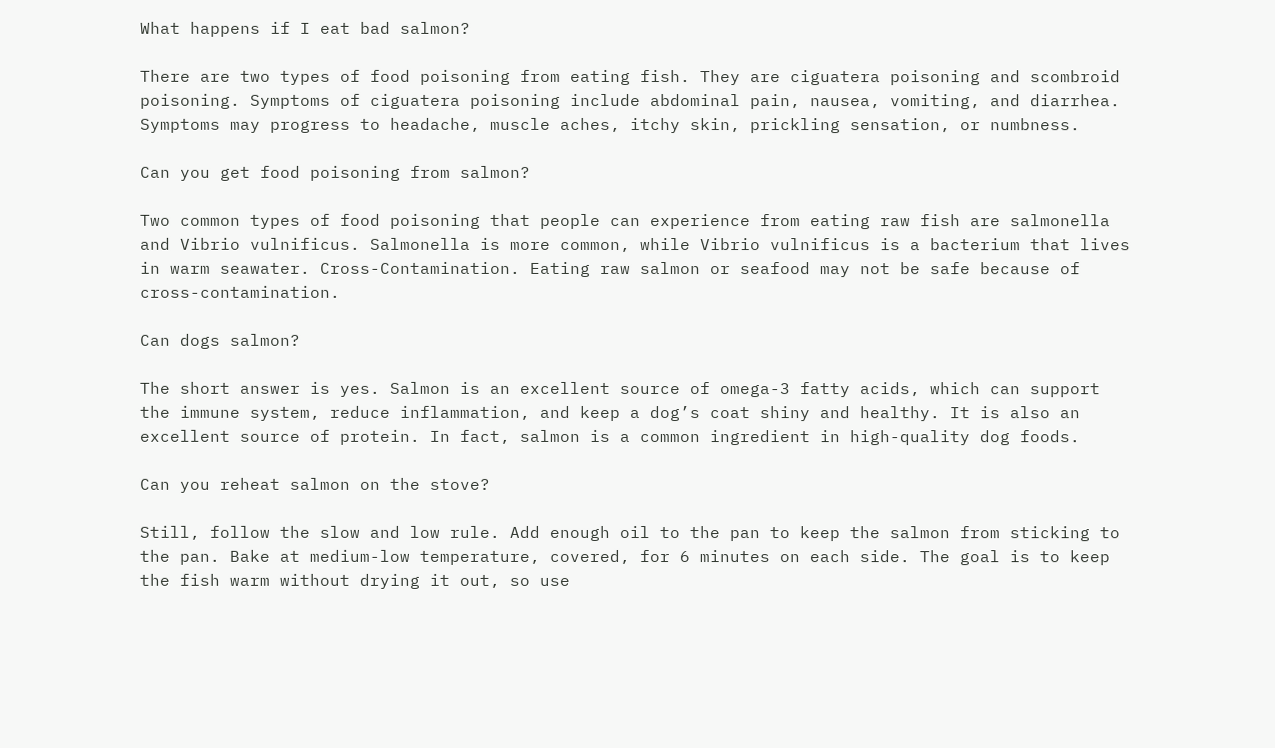What happens if I eat bad salmon?

There are two types of food poisoning from eating fish. They are ciguatera poisoning and scombroid poisoning. Symptoms of ciguatera poisoning include abdominal pain, nausea, vomiting, and diarrhea. Symptoms may progress to headache, muscle aches, itchy skin, prickling sensation, or numbness.

Can you get food poisoning from salmon?

Two common types of food poisoning that people can experience from eating raw fish are salmonella and Vibrio vulnificus. Salmonella is more common, while Vibrio vulnificus is a bacterium that lives in warm seawater. Cross-Contamination. Eating raw salmon or seafood may not be safe because of cross-contamination.

Can dogs salmon?

The short answer is yes. Salmon is an excellent source of omega-3 fatty acids, which can support the immune system, reduce inflammation, and keep a dog’s coat shiny and healthy. It is also an excellent source of protein. In fact, salmon is a common ingredient in high-quality dog foods.

Can you reheat salmon on the stove?

Still, follow the slow and low rule. Add enough oil to the pan to keep the salmon from sticking to the pan. Bake at medium-low temperature, covered, for 6 minutes on each side. The goal is to keep the fish warm without drying it out, so use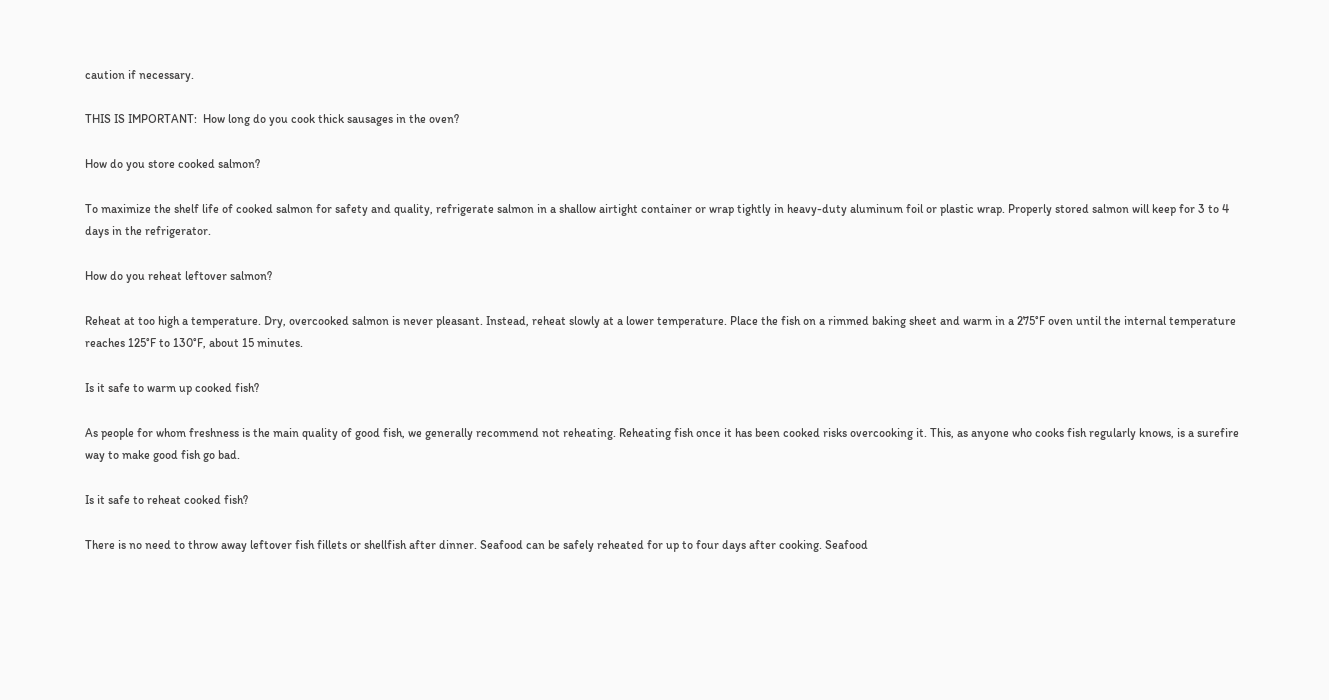caution if necessary.

THIS IS IMPORTANT:  How long do you cook thick sausages in the oven?

How do you store cooked salmon?

To maximize the shelf life of cooked salmon for safety and quality, refrigerate salmon in a shallow airtight container or wrap tightly in heavy-duty aluminum foil or plastic wrap. Properly stored salmon will keep for 3 to 4 days in the refrigerator.

How do you reheat leftover salmon?

Reheat at too high a temperature. Dry, overcooked salmon is never pleasant. Instead, reheat slowly at a lower temperature. Place the fish on a rimmed baking sheet and warm in a 275°F oven until the internal temperature reaches 125°F to 130°F, about 15 minutes.

Is it safe to warm up cooked fish?

As people for whom freshness is the main quality of good fish, we generally recommend not reheating. Reheating fish once it has been cooked risks overcooking it. This, as anyone who cooks fish regularly knows, is a surefire way to make good fish go bad.

Is it safe to reheat cooked fish?

There is no need to throw away leftover fish fillets or shellfish after dinner. Seafood can be safely reheated for up to four days after cooking. Seafood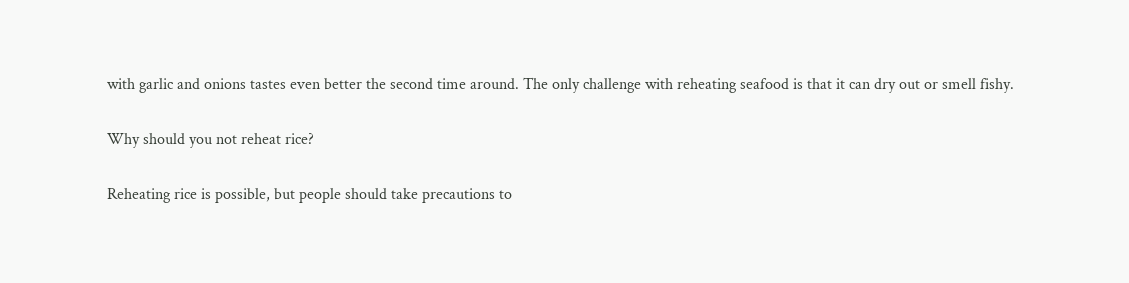with garlic and onions tastes even better the second time around. The only challenge with reheating seafood is that it can dry out or smell fishy.

Why should you not reheat rice?

Reheating rice is possible, but people should take precautions to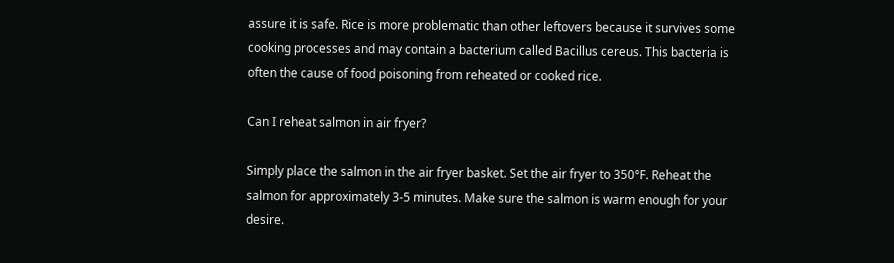assure it is safe. Rice is more problematic than other leftovers because it survives some cooking processes and may contain a bacterium called Bacillus cereus. This bacteria is often the cause of food poisoning from reheated or cooked rice.

Can I reheat salmon in air fryer?

Simply place the salmon in the air fryer basket. Set the air fryer to 350°F. Reheat the salmon for approximately 3-5 minutes. Make sure the salmon is warm enough for your desire.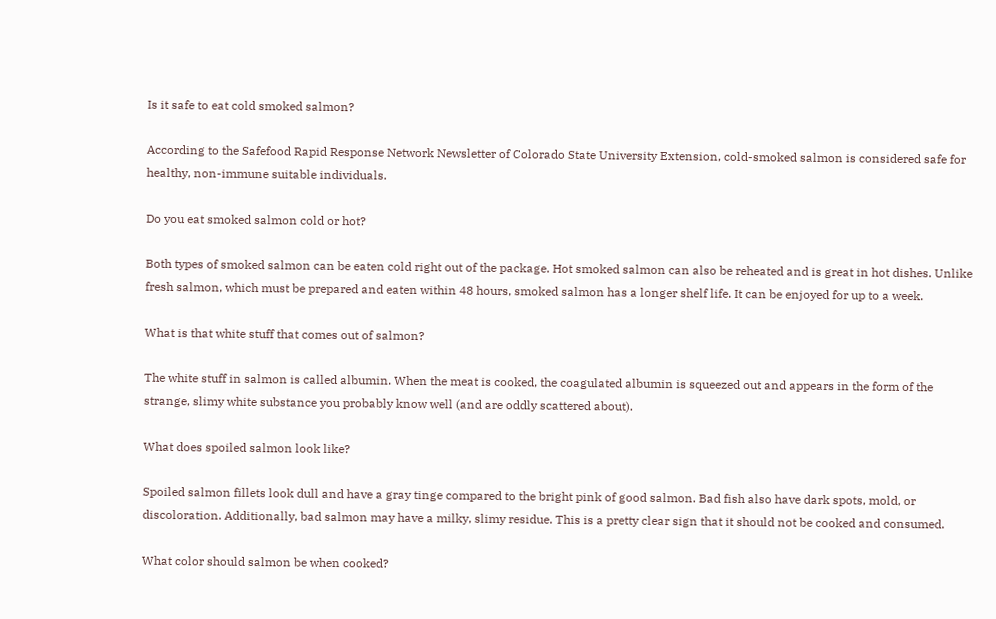Is it safe to eat cold smoked salmon?

According to the Safefood Rapid Response Network Newsletter of Colorado State University Extension, cold-smoked salmon is considered safe for healthy, non-immune suitable individuals.

Do you eat smoked salmon cold or hot?

Both types of smoked salmon can be eaten cold right out of the package. Hot smoked salmon can also be reheated and is great in hot dishes. Unlike fresh salmon, which must be prepared and eaten within 48 hours, smoked salmon has a longer shelf life. It can be enjoyed for up to a week.

What is that white stuff that comes out of salmon?

The white stuff in salmon is called albumin. When the meat is cooked, the coagulated albumin is squeezed out and appears in the form of the strange, slimy white substance you probably know well (and are oddly scattered about).

What does spoiled salmon look like?

Spoiled salmon fillets look dull and have a gray tinge compared to the bright pink of good salmon. Bad fish also have dark spots, mold, or discoloration. Additionally, bad salmon may have a milky, slimy residue. This is a pretty clear sign that it should not be cooked and consumed.

What color should salmon be when cooked?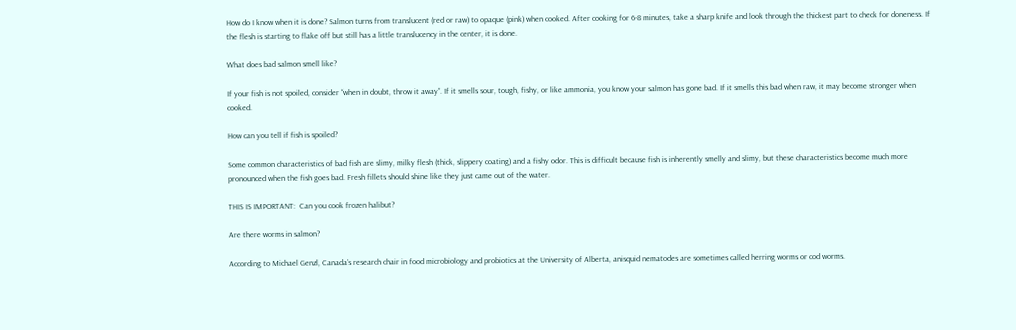How do I know when it is done? Salmon turns from translucent (red or raw) to opaque (pink) when cooked. After cooking for 6-8 minutes, take a sharp knife and look through the thickest part to check for doneness. If the flesh is starting to flake off but still has a little translucency in the center, it is done.

What does bad salmon smell like?

If your fish is not spoiled, consider “when in doubt, throw it away”. If it smells sour, tough, fishy, or like ammonia, you know your salmon has gone bad. If it smells this bad when raw, it may become stronger when cooked.

How can you tell if fish is spoiled?

Some common characteristics of bad fish are slimy, milky flesh (thick, slippery coating) and a fishy odor. This is difficult because fish is inherently smelly and slimy, but these characteristics become much more pronounced when the fish goes bad. Fresh fillets should shine like they just came out of the water.

THIS IS IMPORTANT:  Can you cook frozen halibut?

Are there worms in salmon?

According to Michael Genzl, Canada’s research chair in food microbiology and probiotics at the University of Alberta, anisquid nematodes are sometimes called herring worms or cod worms.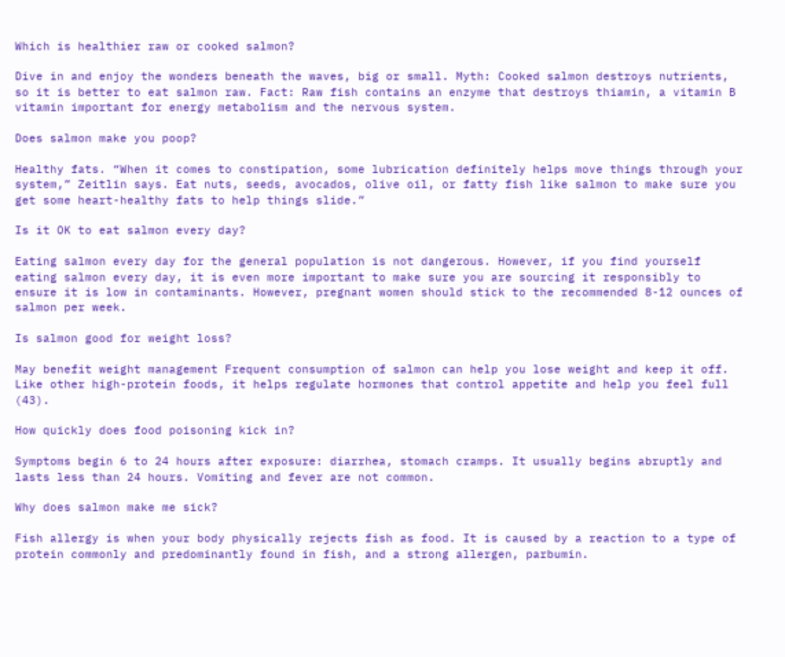Which is healthier raw or cooked salmon?

Dive in and enjoy the wonders beneath the waves, big or small. Myth: Cooked salmon destroys nutrients, so it is better to eat salmon raw. Fact: Raw fish contains an enzyme that destroys thiamin, a vitamin B vitamin important for energy metabolism and the nervous system.

Does salmon make you poop?

Healthy fats. “When it comes to constipation, some lubrication definitely helps move things through your system,” Zeitlin says. Eat nuts, seeds, avocados, olive oil, or fatty fish like salmon to make sure you get some heart-healthy fats to help things slide.”

Is it OK to eat salmon every day?

Eating salmon every day for the general population is not dangerous. However, if you find yourself eating salmon every day, it is even more important to make sure you are sourcing it responsibly to ensure it is low in contaminants. However, pregnant women should stick to the recommended 8-12 ounces of salmon per week.

Is salmon good for weight loss?

May benefit weight management Frequent consumption of salmon can help you lose weight and keep it off. Like other high-protein foods, it helps regulate hormones that control appetite and help you feel full (43).

How quickly does food poisoning kick in?

Symptoms begin 6 to 24 hours after exposure: diarrhea, stomach cramps. It usually begins abruptly and lasts less than 24 hours. Vomiting and fever are not common.

Why does salmon make me sick?

Fish allergy is when your body physically rejects fish as food. It is caused by a reaction to a type of protein commonly and predominantly found in fish, and a strong allergen, parbumin.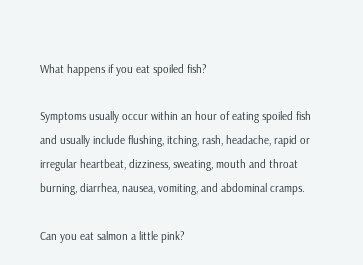What happens if you eat spoiled fish?

Symptoms usually occur within an hour of eating spoiled fish and usually include flushing, itching, rash, headache, rapid or irregular heartbeat, dizziness, sweating, mouth and throat burning, diarrhea, nausea, vomiting, and abdominal cramps.

Can you eat salmon a little pink?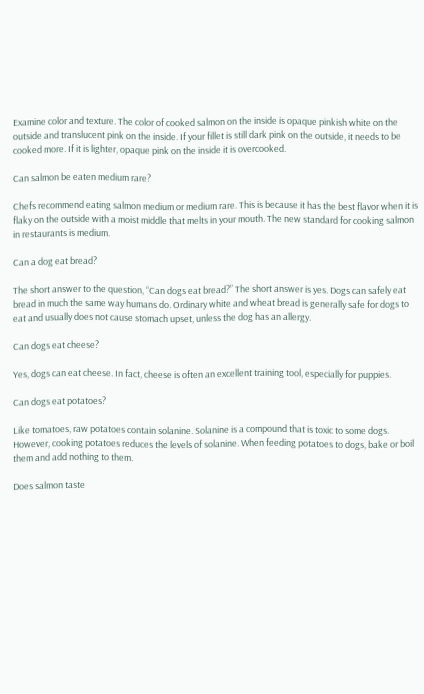Examine color and texture. The color of cooked salmon on the inside is opaque pinkish white on the outside and translucent pink on the inside. If your fillet is still dark pink on the outside, it needs to be cooked more. If it is lighter, opaque pink on the inside it is overcooked.

Can salmon be eaten medium rare?

Chefs recommend eating salmon medium or medium rare. This is because it has the best flavor when it is flaky on the outside with a moist middle that melts in your mouth. The new standard for cooking salmon in restaurants is medium.

Can a dog eat bread?

The short answer to the question, “Can dogs eat bread?” The short answer is yes. Dogs can safely eat bread in much the same way humans do. Ordinary white and wheat bread is generally safe for dogs to eat and usually does not cause stomach upset, unless the dog has an allergy.

Can dogs eat cheese?

Yes, dogs can eat cheese. In fact, cheese is often an excellent training tool, especially for puppies.

Can dogs eat potatoes?

Like tomatoes, raw potatoes contain solanine. Solanine is a compound that is toxic to some dogs. However, cooking potatoes reduces the levels of solanine. When feeding potatoes to dogs, bake or boil them and add nothing to them.

Does salmon taste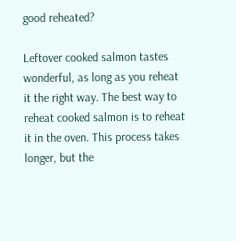good reheated?

Leftover cooked salmon tastes wonderful, as long as you reheat it the right way. The best way to reheat cooked salmon is to reheat it in the oven. This process takes longer, but the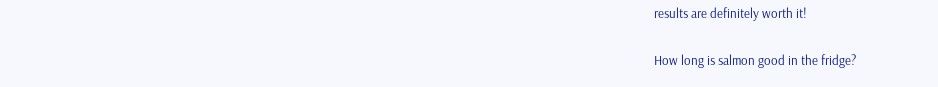results are definitely worth it!

How long is salmon good in the fridge?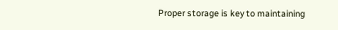Proper storage is key to maintaining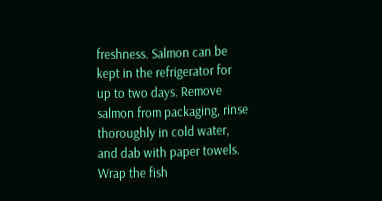freshness. Salmon can be kept in the refrigerator for up to two days. Remove salmon from packaging, rinse thoroughly in cold water, and dab with paper towels. Wrap the fish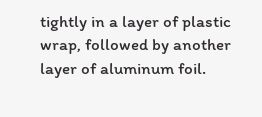tightly in a layer of plastic wrap, followed by another layer of aluminum foil.